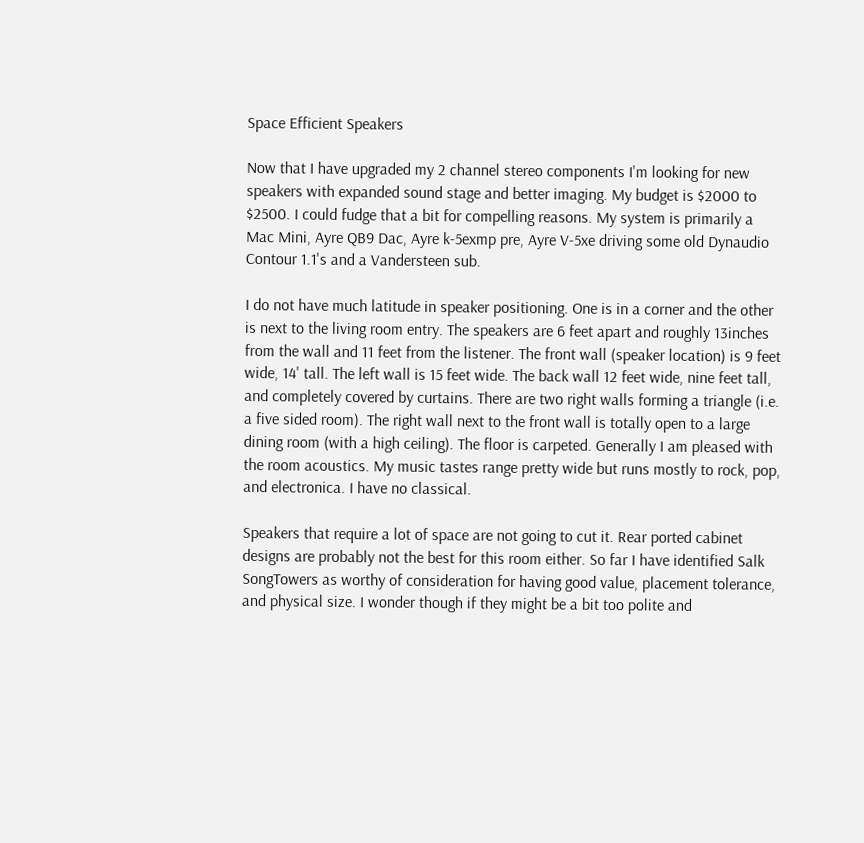Space Efficient Speakers

Now that I have upgraded my 2 channel stereo components I'm looking for new speakers with expanded sound stage and better imaging. My budget is $2000 to $2500. I could fudge that a bit for compelling reasons. My system is primarily a Mac Mini, Ayre QB9 Dac, Ayre k-5exmp pre, Ayre V-5xe driving some old Dynaudio Contour 1.1's and a Vandersteen sub.

I do not have much latitude in speaker positioning. One is in a corner and the other is next to the living room entry. The speakers are 6 feet apart and roughly 13inches from the wall and 11 feet from the listener. The front wall (speaker location) is 9 feet wide, 14' tall. The left wall is 15 feet wide. The back wall 12 feet wide, nine feet tall, and completely covered by curtains. There are two right walls forming a triangle (i.e. a five sided room). The right wall next to the front wall is totally open to a large dining room (with a high ceiling). The floor is carpeted. Generally I am pleased with the room acoustics. My music tastes range pretty wide but runs mostly to rock, pop, and electronica. I have no classical.

Speakers that require a lot of space are not going to cut it. Rear ported cabinet designs are probably not the best for this room either. So far I have identified Salk SongTowers as worthy of consideration for having good value, placement tolerance, and physical size. I wonder though if they might be a bit too polite and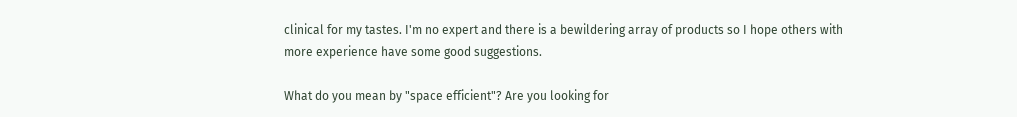clinical for my tastes. I'm no expert and there is a bewildering array of products so I hope others with more experience have some good suggestions.

What do you mean by "space efficient"? Are you looking for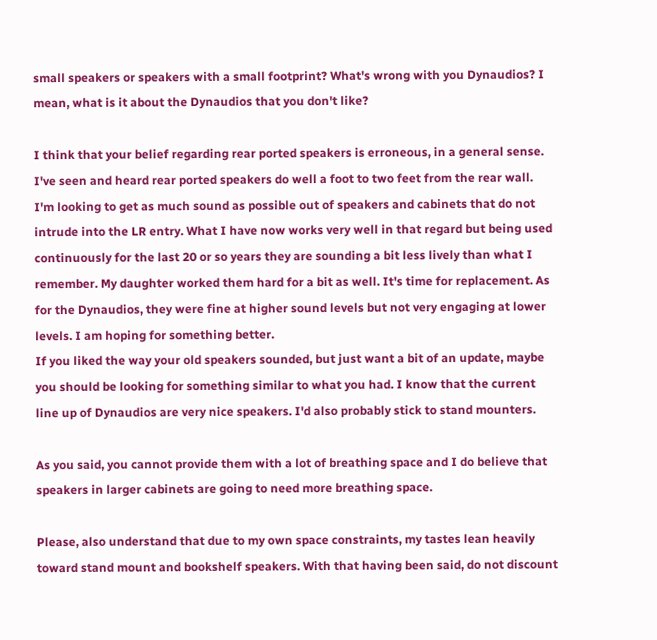small speakers or speakers with a small footprint? What's wrong with you Dynaudios? I mean, what is it about the Dynaudios that you don't like?

I think that your belief regarding rear ported speakers is erroneous, in a general sense. I've seen and heard rear ported speakers do well a foot to two feet from the rear wall.
I'm looking to get as much sound as possible out of speakers and cabinets that do not intrude into the LR entry. What I have now works very well in that regard but being used continuously for the last 20 or so years they are sounding a bit less lively than what I remember. My daughter worked them hard for a bit as well. It's time for replacement. As for the Dynaudios, they were fine at higher sound levels but not very engaging at lower levels. I am hoping for something better.
If you liked the way your old speakers sounded, but just want a bit of an update, maybe you should be looking for something similar to what you had. I know that the current line up of Dynaudios are very nice speakers. I'd also probably stick to stand mounters.

As you said, you cannot provide them with a lot of breathing space and I do believe that speakers in larger cabinets are going to need more breathing space.

Please, also understand that due to my own space constraints, my tastes lean heavily toward stand mount and bookshelf speakers. With that having been said, do not discount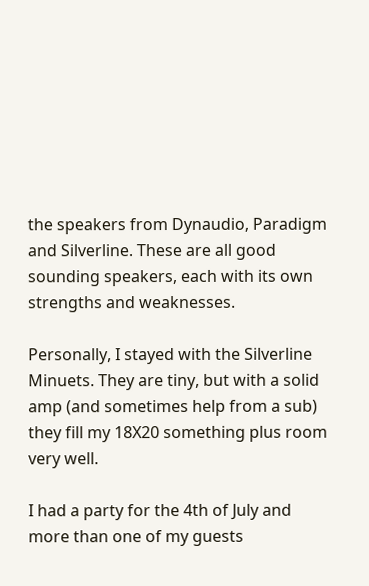the speakers from Dynaudio, Paradigm and Silverline. These are all good sounding speakers, each with its own strengths and weaknesses.

Personally, I stayed with the Silverline Minuets. They are tiny, but with a solid amp (and sometimes help from a sub) they fill my 18X20 something plus room very well.

I had a party for the 4th of July and more than one of my guests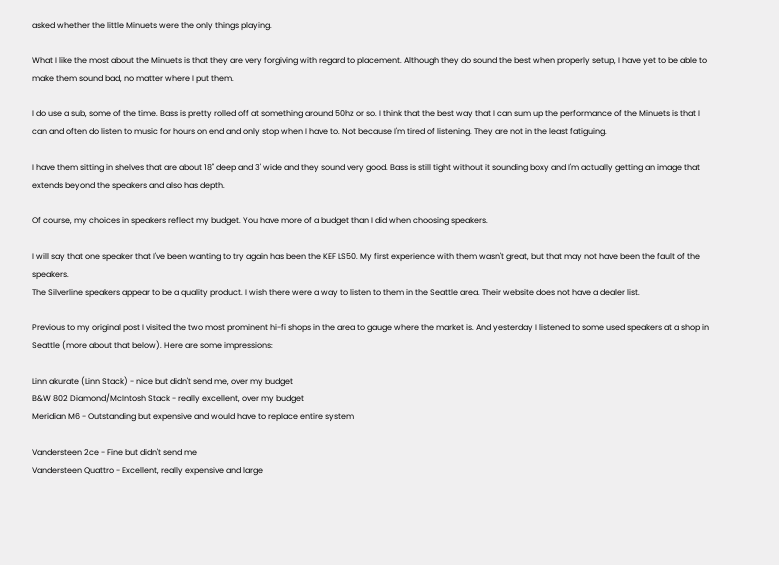asked whether the little Minuets were the only things playing.

What I like the most about the Minuets is that they are very forgiving with regard to placement. Although they do sound the best when properly setup, I have yet to be able to make them sound bad, no matter where I put them.

I do use a sub, some of the time. Bass is pretty rolled off at something around 50hz or so. I think that the best way that I can sum up the performance of the Minuets is that I can and often do listen to music for hours on end and only stop when I have to. Not because I'm tired of listening. They are not in the least fatiguing.

I have them sitting in shelves that are about 18" deep and 3' wide and they sound very good. Bass is still tight without it sounding boxy and I'm actually getting an image that extends beyond the speakers and also has depth.

Of course, my choices in speakers reflect my budget. You have more of a budget than I did when choosing speakers.

I will say that one speaker that I've been wanting to try again has been the KEF LS50. My first experience with them wasn't great, but that may not have been the fault of the speakers.
The Silverline speakers appear to be a quality product. I wish there were a way to listen to them in the Seattle area. Their website does not have a dealer list.

Previous to my original post I visited the two most prominent hi-fi shops in the area to gauge where the market is. And yesterday I listened to some used speakers at a shop in Seattle (more about that below). Here are some impressions:

Linn akurate (Linn Stack) - nice but didn't send me, over my budget
B&W 802 Diamond/McIntosh Stack - really excellent, over my budget
Meridian M6 - Outstanding but expensive and would have to replace entire system

Vandersteen 2ce - Fine but didn't send me
Vandersteen Quattro - Excellent, really expensive and large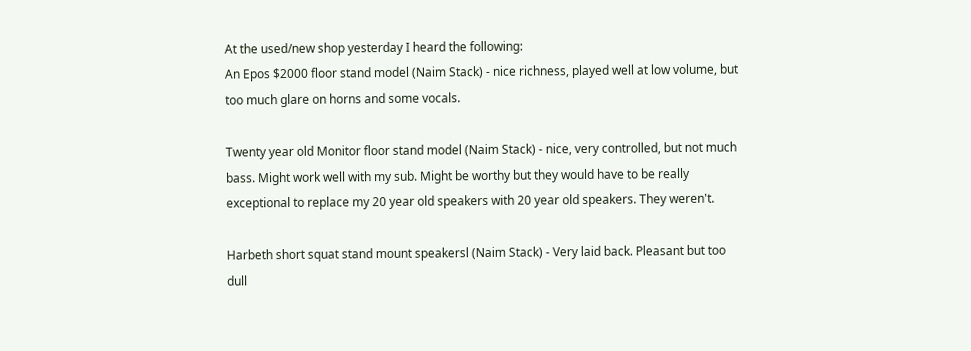At the used/new shop yesterday I heard the following:
An Epos $2000 floor stand model (Naim Stack) - nice richness, played well at low volume, but too much glare on horns and some vocals.

Twenty year old Monitor floor stand model (Naim Stack) - nice, very controlled, but not much bass. Might work well with my sub. Might be worthy but they would have to be really exceptional to replace my 20 year old speakers with 20 year old speakers. They weren't.

Harbeth short squat stand mount speakersl (Naim Stack) - Very laid back. Pleasant but too dull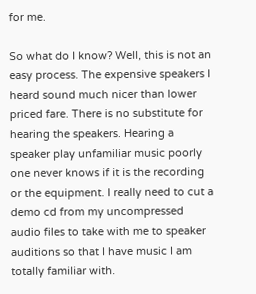for me.

So what do I know? Well, this is not an easy process. The expensive speakers I heard sound much nicer than lower priced fare. There is no substitute for hearing the speakers. Hearing a speaker play unfamiliar music poorly one never knows if it is the recording or the equipment. I really need to cut a demo cd from my uncompressed audio files to take with me to speaker auditions so that I have music I am totally familiar with.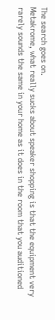The search goes on.
Metakrome, what really sucks about speaker shopping is that the equipment very rarely sounds the same in your home as it does in the room that you auditioned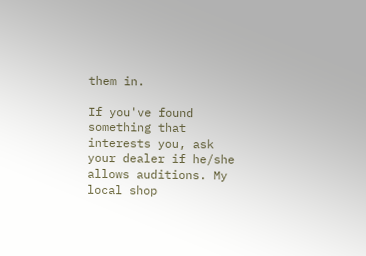them in.

If you've found something that interests you, ask your dealer if he/she allows auditions. My local shop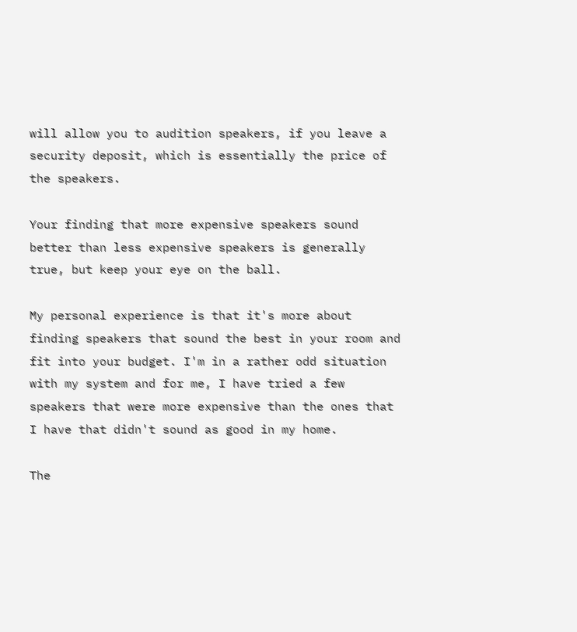will allow you to audition speakers, if you leave a security deposit, which is essentially the price of the speakers.

Your finding that more expensive speakers sound better than less expensive speakers is generally true, but keep your eye on the ball.

My personal experience is that it's more about finding speakers that sound the best in your room and fit into your budget. I'm in a rather odd situation with my system and for me, I have tried a few speakers that were more expensive than the ones that I have that didn't sound as good in my home.

The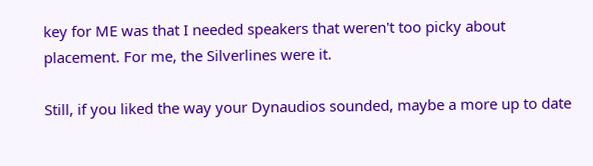key for ME was that I needed speakers that weren't too picky about placement. For me, the Silverlines were it.

Still, if you liked the way your Dynaudios sounded, maybe a more up to date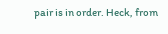pair is in order. Heck, from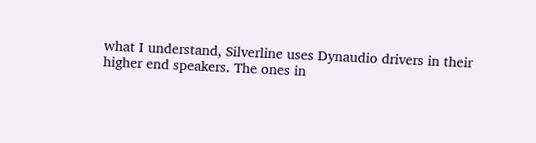what I understand, Silverline uses Dynaudio drivers in their higher end speakers. The ones in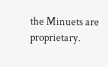the Minuets are proprietary.